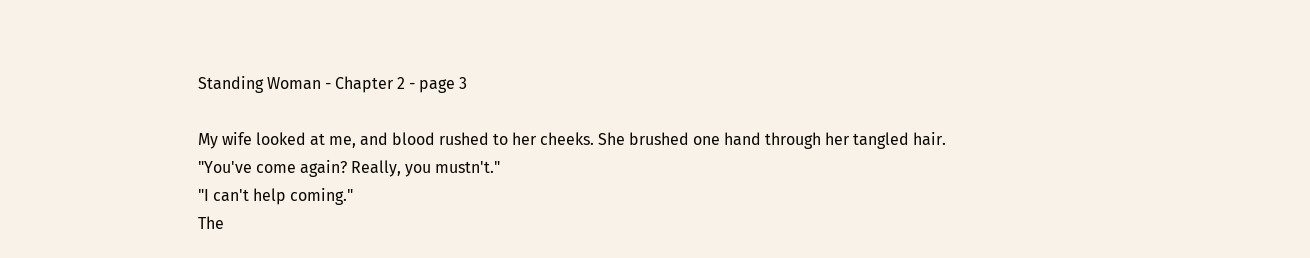Standing Woman - Chapter 2 - page 3

My wife looked at me, and blood rushed to her cheeks. She brushed one hand through her tangled hair.
"You've come again? Really, you mustn't."
"I can't help coming."
The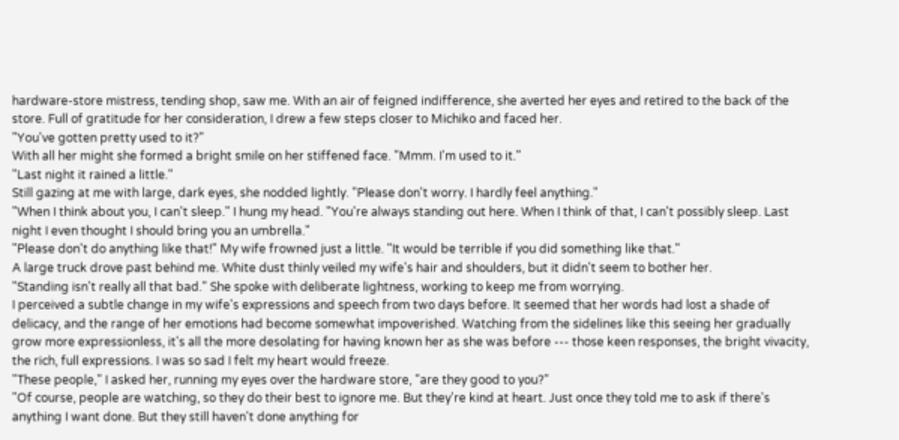hardware-store mistress, tending shop, saw me. With an air of feigned indifference, she averted her eyes and retired to the back of the store. Full of gratitude for her consideration, I drew a few steps closer to Michiko and faced her.
"You've gotten pretty used to it?"
With all her might she formed a bright smile on her stiffened face. "Mmm. I'm used to it."
"Last night it rained a little."
Still gazing at me with large, dark eyes, she nodded lightly. "Please don't worry. I hardly feel anything."
"When I think about you, I can't sleep." I hung my head. "You're always standing out here. When I think of that, I can't possibly sleep. Last night I even thought I should bring you an umbrella."
"Please don't do anything like that!" My wife frowned just a little. "It would be terrible if you did something like that."
A large truck drove past behind me. White dust thinly veiled my wife's hair and shoulders, but it didn't seem to bother her.
"Standing isn't really all that bad." She spoke with deliberate lightness, working to keep me from worrying.
I perceived a subtle change in my wife's expressions and speech from two days before. It seemed that her words had lost a shade of delicacy, and the range of her emotions had become somewhat impoverished. Watching from the sidelines like this seeing her gradually grow more expressionless, it's all the more desolating for having known her as she was before --- those keen responses, the bright vivacity, the rich, full expressions. I was so sad I felt my heart would freeze.
"These people," I asked her, running my eyes over the hardware store, "are they good to you?"
"Of course, people are watching, so they do their best to ignore me. But they're kind at heart. Just once they told me to ask if there's anything I want done. But they still haven't done anything for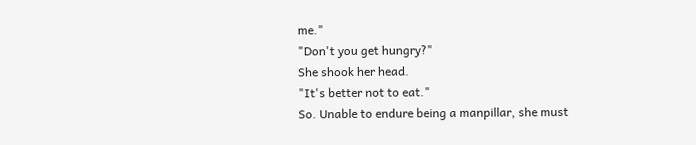me."
"Don't you get hungry?"
She shook her head.
"It's better not to eat."
So. Unable to endure being a manpillar, she must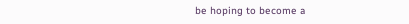be hoping to become a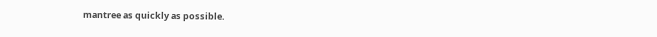mantree as quickly as possible.